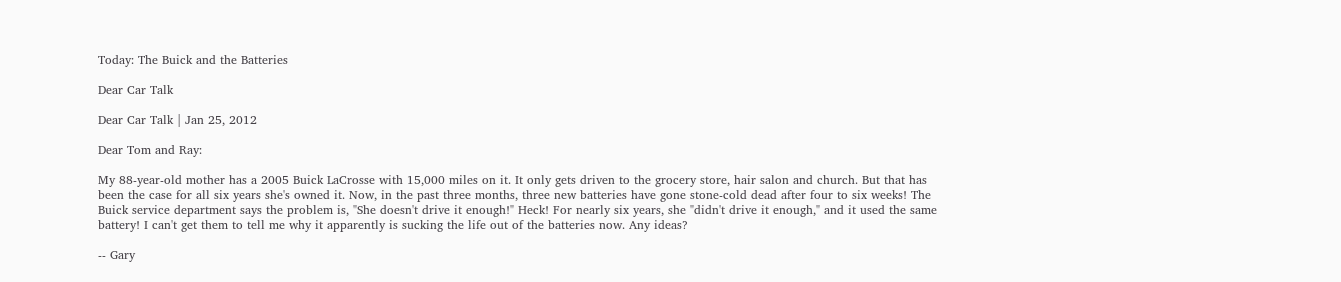Today: The Buick and the Batteries

Dear Car Talk

Dear Car Talk | Jan 25, 2012

Dear Tom and Ray:

My 88-year-old mother has a 2005 Buick LaCrosse with 15,000 miles on it. It only gets driven to the grocery store, hair salon and church. But that has been the case for all six years she's owned it. Now, in the past three months, three new batteries have gone stone-cold dead after four to six weeks! The Buick service department says the problem is, "She doesn't drive it enough!" Heck! For nearly six years, she "didn't drive it enough," and it used the same battery! I can't get them to tell me why it apparently is sucking the life out of the batteries now. Any ideas?

-- Gary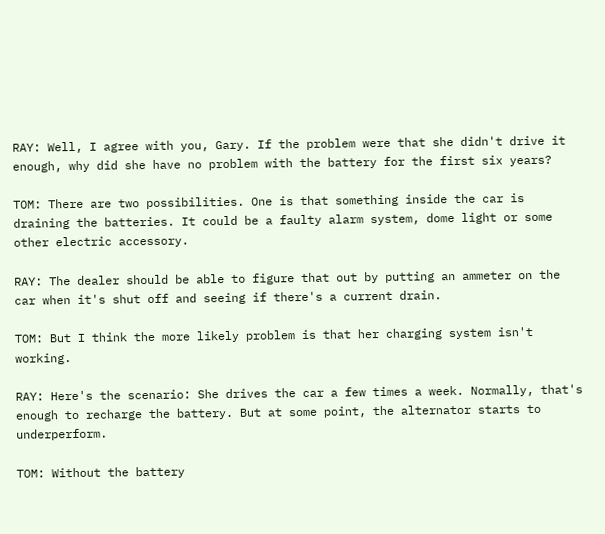RAY: Well, I agree with you, Gary. If the problem were that she didn't drive it enough, why did she have no problem with the battery for the first six years?

TOM: There are two possibilities. One is that something inside the car is draining the batteries. It could be a faulty alarm system, dome light or some other electric accessory.

RAY: The dealer should be able to figure that out by putting an ammeter on the car when it's shut off and seeing if there's a current drain.

TOM: But I think the more likely problem is that her charging system isn't working.

RAY: Here's the scenario: She drives the car a few times a week. Normally, that's enough to recharge the battery. But at some point, the alternator starts to underperform.

TOM: Without the battery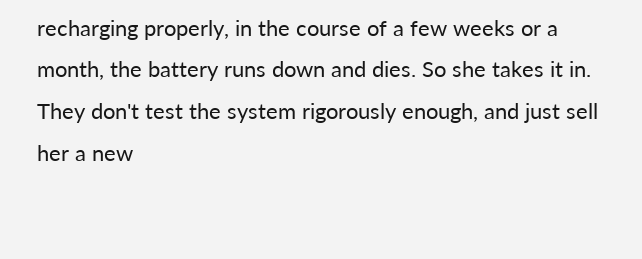recharging properly, in the course of a few weeks or a month, the battery runs down and dies. So she takes it in. They don't test the system rigorously enough, and just sell her a new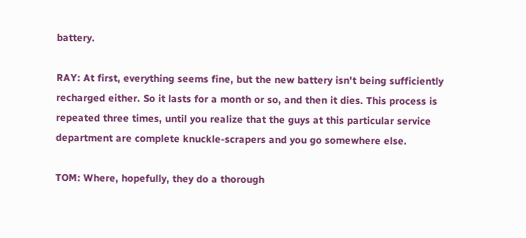battery.

RAY: At first, everything seems fine, but the new battery isn't being sufficiently recharged either. So it lasts for a month or so, and then it dies. This process is repeated three times, until you realize that the guys at this particular service department are complete knuckle-scrapers and you go somewhere else.

TOM: Where, hopefully, they do a thorough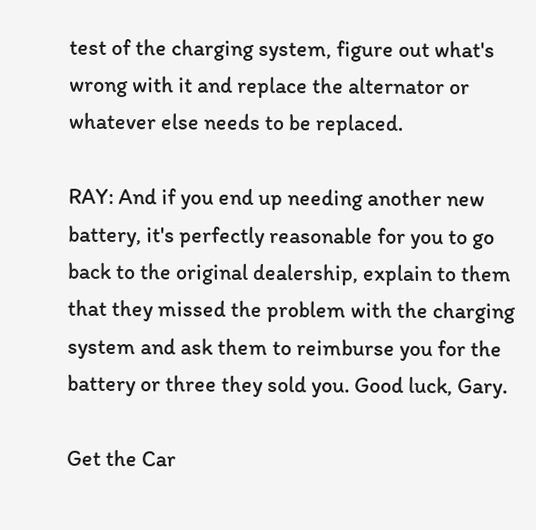test of the charging system, figure out what's wrong with it and replace the alternator or whatever else needs to be replaced.

RAY: And if you end up needing another new battery, it's perfectly reasonable for you to go back to the original dealership, explain to them that they missed the problem with the charging system and ask them to reimburse you for the battery or three they sold you. Good luck, Gary.

Get the Car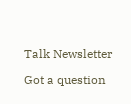Talk Newsletter

Got a question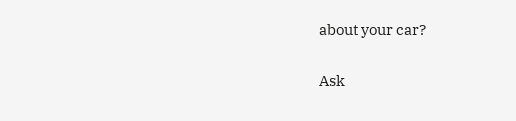about your car?

Ask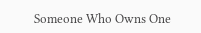Someone Who Owns One